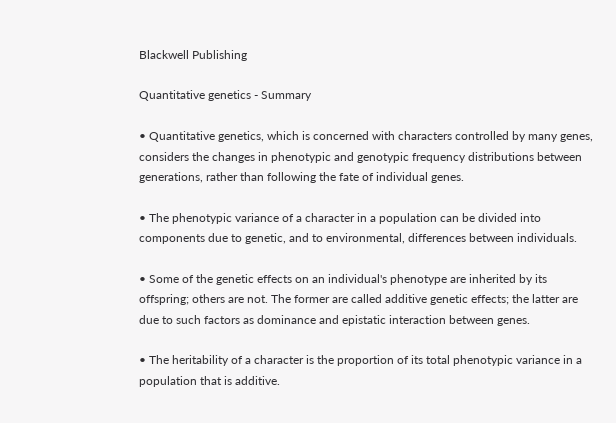Blackwell Publishing

Quantitative genetics - Summary

• Quantitative genetics, which is concerned with characters controlled by many genes, considers the changes in phenotypic and genotypic frequency distributions between generations, rather than following the fate of individual genes.

• The phenotypic variance of a character in a population can be divided into components due to genetic, and to environmental, differences between individuals.

• Some of the genetic effects on an individual's phenotype are inherited by its offspring; others are not. The former are called additive genetic effects; the latter are due to such factors as dominance and epistatic interaction between genes.

• The heritability of a character is the proportion of its total phenotypic variance in a population that is additive.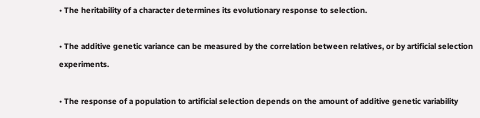• The heritability of a character determines its evolutionary response to selection.

• The additive genetic variance can be measured by the correlation between relatives, or by artificial selection experiments.

• The response of a population to artificial selection depends on the amount of additive genetic variability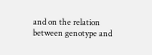and on the relation between genotype and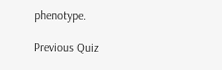phenotype.

Previous Quiz